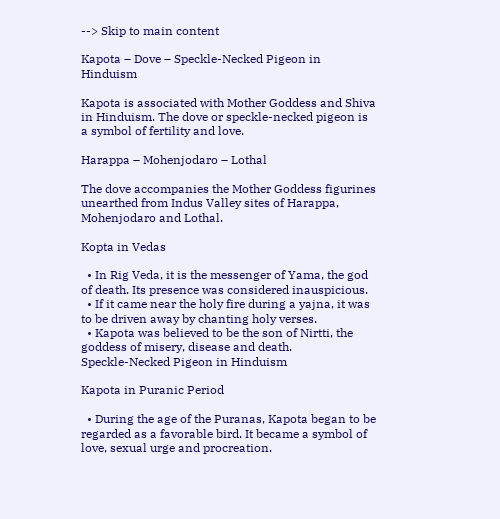--> Skip to main content

Kapota – Dove – Speckle-Necked Pigeon in Hinduism

Kapota is associated with Mother Goddess and Shiva in Hinduism. The dove or speckle-necked pigeon is a symbol of fertility and love.

Harappa – Mohenjodaro – Lothal

The dove accompanies the Mother Goddess figurines unearthed from Indus Valley sites of Harappa, Mohenjodaro and Lothal.

Kopta in Vedas

  • In Rig Veda, it is the messenger of Yama, the god of death. Its presence was considered inauspicious.
  • If it came near the holy fire during a yajna, it was to be driven away by chanting holy verses.
  • Kapota was believed to be the son of Nirtti, the goddess of misery, disease and death.
Speckle-Necked Pigeon in Hinduism

Kapota in Puranic Period

  • During the age of the Puranas, Kapota began to be regarded as a favorable bird. It became a symbol of love, sexual urge and procreation.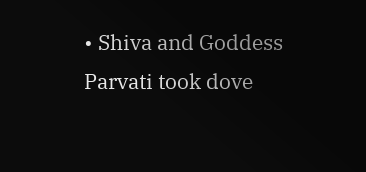• Shiva and Goddess Parvati took dove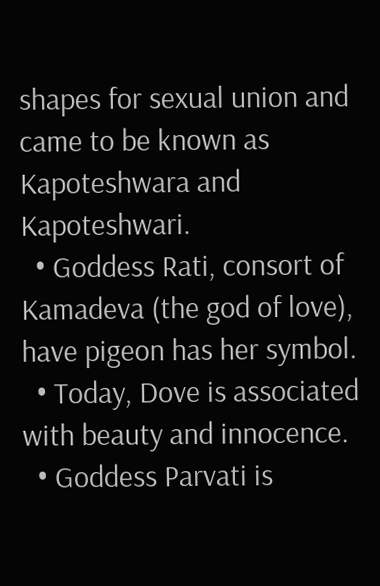shapes for sexual union and came to be known as Kapoteshwara and Kapoteshwari.
  • Goddess Rati, consort of Kamadeva (the god of love), have pigeon has her symbol.
  • Today, Dove is associated with beauty and innocence.
  • Goddess Parvati is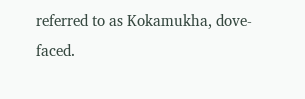referred to as Kokamukha, dove-faced.